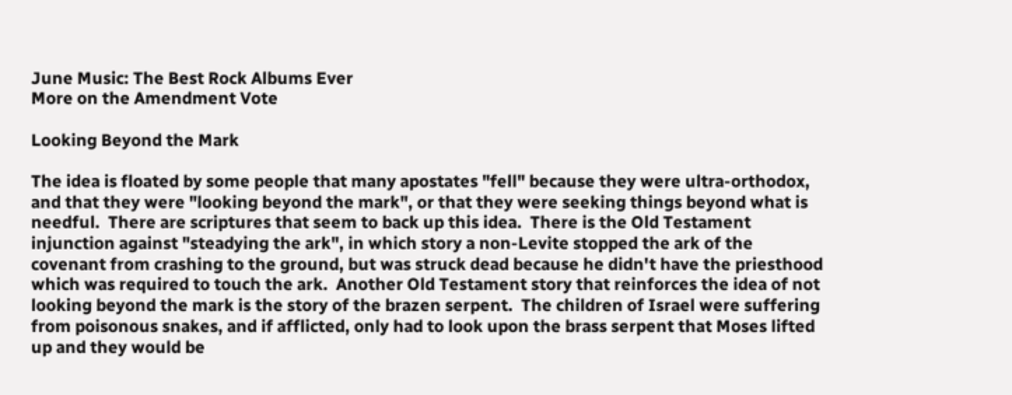June Music: The Best Rock Albums Ever
More on the Amendment Vote

Looking Beyond the Mark

The idea is floated by some people that many apostates "fell" because they were ultra-orthodox, and that they were "looking beyond the mark", or that they were seeking things beyond what is needful.  There are scriptures that seem to back up this idea.  There is the Old Testament injunction against "steadying the ark", in which story a non-Levite stopped the ark of the covenant from crashing to the ground, but was struck dead because he didn't have the priesthood which was required to touch the ark.  Another Old Testament story that reinforces the idea of not looking beyond the mark is the story of the brazen serpent.  The children of Israel were suffering from poisonous snakes, and if afflicted, only had to look upon the brass serpent that Moses lifted up and they would be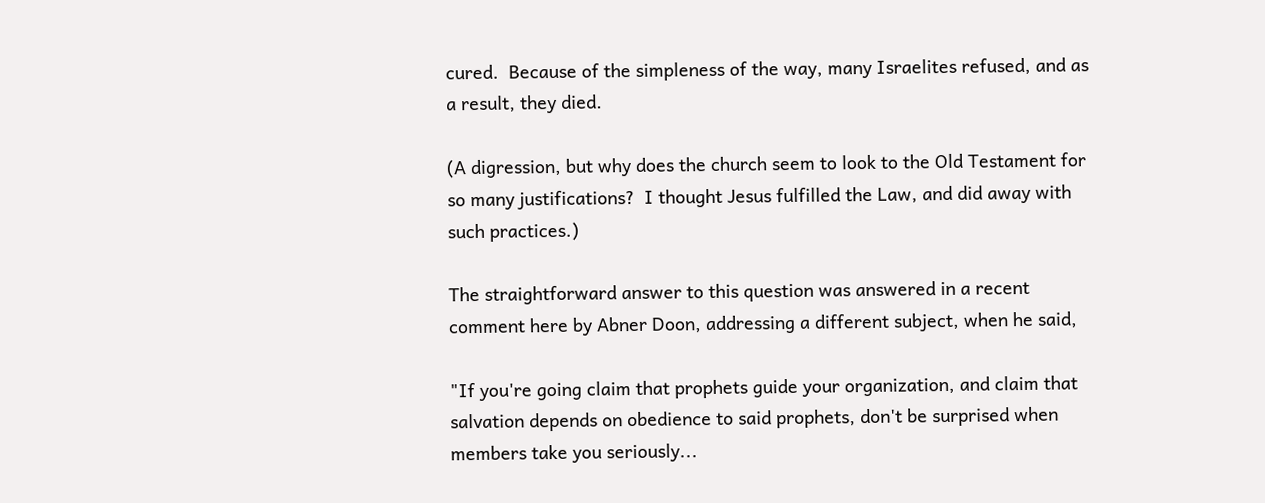cured.  Because of the simpleness of the way, many Israelites refused, and as a result, they died.

(A digression, but why does the church seem to look to the Old Testament for so many justifications?  I thought Jesus fulfilled the Law, and did away with such practices.)

The straightforward answer to this question was answered in a recent comment here by Abner Doon, addressing a different subject, when he said,

"If you're going claim that prophets guide your organization, and claim that salvation depends on obedience to said prophets, don't be surprised when members take you seriously...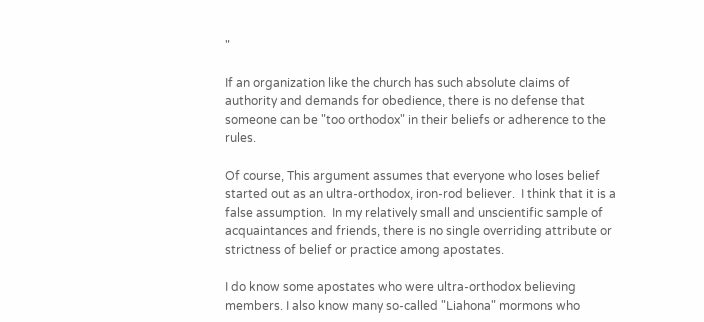"

If an organization like the church has such absolute claims of authority and demands for obedience, there is no defense that someone can be "too orthodox" in their beliefs or adherence to the rules.

Of course, This argument assumes that everyone who loses belief started out as an ultra-orthodox, iron-rod believer.  I think that it is a false assumption.  In my relatively small and unscientific sample of acquaintances and friends, there is no single overriding attribute or strictness of belief or practice among apostates.

I do know some apostates who were ultra-orthodox believing members. I also know many so-called "Liahona" mormons who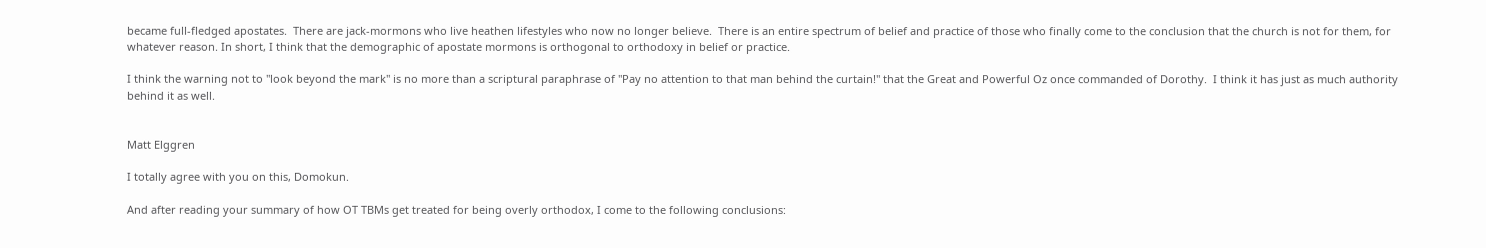became full-fledged apostates.  There are jack-mormons who live heathen lifestyles who now no longer believe.  There is an entire spectrum of belief and practice of those who finally come to the conclusion that the church is not for them, for whatever reason. In short, I think that the demographic of apostate mormons is orthogonal to orthodoxy in belief or practice.

I think the warning not to "look beyond the mark" is no more than a scriptural paraphrase of "Pay no attention to that man behind the curtain!" that the Great and Powerful Oz once commanded of Dorothy.  I think it has just as much authority behind it as well.


Matt Elggren

I totally agree with you on this, Domokun.

And after reading your summary of how OT TBMs get treated for being overly orthodox, I come to the following conclusions: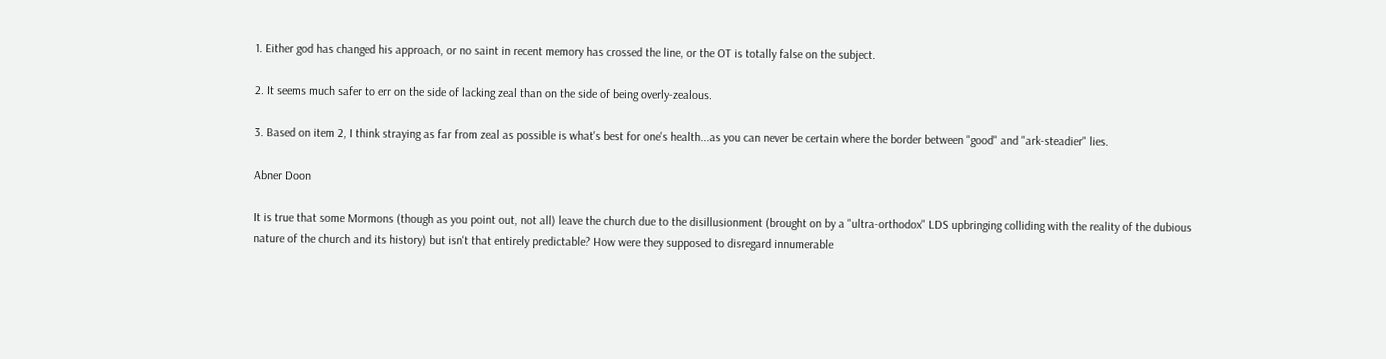1. Either god has changed his approach, or no saint in recent memory has crossed the line, or the OT is totally false on the subject.

2. It seems much safer to err on the side of lacking zeal than on the side of being overly-zealous.

3. Based on item 2, I think straying as far from zeal as possible is what's best for one's health...as you can never be certain where the border between "good" and "ark-steadier" lies.

Abner Doon

It is true that some Mormons (though as you point out, not all) leave the church due to the disillusionment (brought on by a "ultra-orthodox" LDS upbringing colliding with the reality of the dubious nature of the church and its history) but isn't that entirely predictable? How were they supposed to disregard innumerable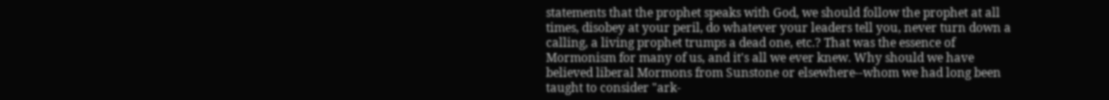statements that the prophet speaks with God, we should follow the prophet at all times, disobey at your peril, do whatever your leaders tell you, never turn down a calling, a living prophet trumps a dead one, etc.? That was the essence of Mormonism for many of us, and it's all we ever knew. Why should we have believed liberal Mormons from Sunstone or elsewhere--whom we had long been taught to consider "ark-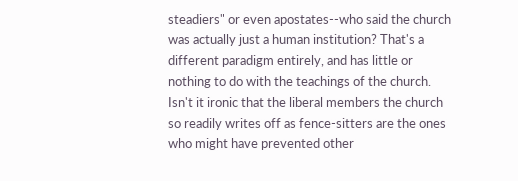steadiers" or even apostates--who said the church was actually just a human institution? That's a different paradigm entirely, and has little or nothing to do with the teachings of the church. Isn't it ironic that the liberal members the church so readily writes off as fence-sitters are the ones who might have prevented other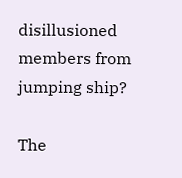disillusioned members from jumping ship?

The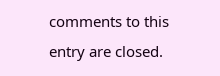comments to this entry are closed.